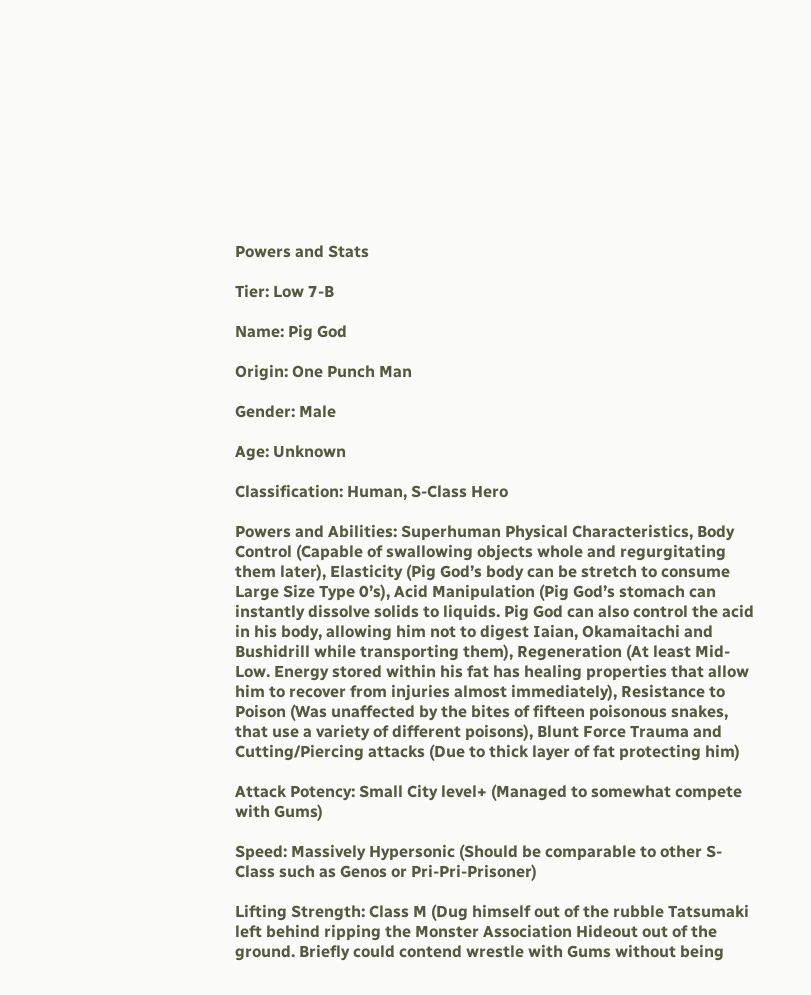Powers and Stats

Tier: Low 7-B

Name: Pig God

Origin: One Punch Man

Gender: Male

Age: Unknown

Classification: Human, S-Class Hero

Powers and Abilities: Superhuman Physical Characteristics, Body Control (Capable of swallowing objects whole and regurgitating them later), Elasticity (Pig God’s body can be stretch to consume Large Size Type 0’s), Acid Manipulation (Pig God’s stomach can instantly dissolve solids to liquids. Pig God can also control the acid in his body, allowing him not to digest Iaian, Okamaitachi and Bushidrill while transporting them), Regeneration (At least Mid-Low. Energy stored within his fat has healing properties that allow him to recover from injuries almost immediately), Resistance to Poison (Was unaffected by the bites of fifteen poisonous snakes, that use a variety of different poisons), Blunt Force Trauma and Cutting/Piercing attacks (Due to thick layer of fat protecting him)

Attack Potency: Small City level+ (Managed to somewhat compete with Gums)

Speed: Massively Hypersonic (Should be comparable to other S-Class such as Genos or Pri-Pri-Prisoner)

Lifting Strength: Class M (Dug himself out of the rubble Tatsumaki left behind ripping the Monster Association Hideout out of the ground. Briefly could contend wrestle with Gums without being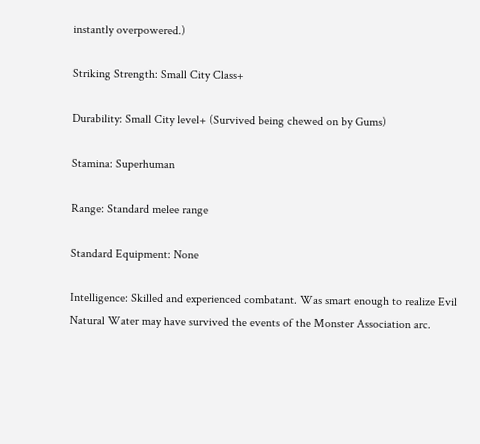instantly overpowered.)

Striking Strength: Small City Class+

Durability: Small City level+ (Survived being chewed on by Gums)

Stamina: Superhuman

Range: Standard melee range

Standard Equipment: None

Intelligence: Skilled and experienced combatant. Was smart enough to realize Evil Natural Water may have survived the events of the Monster Association arc.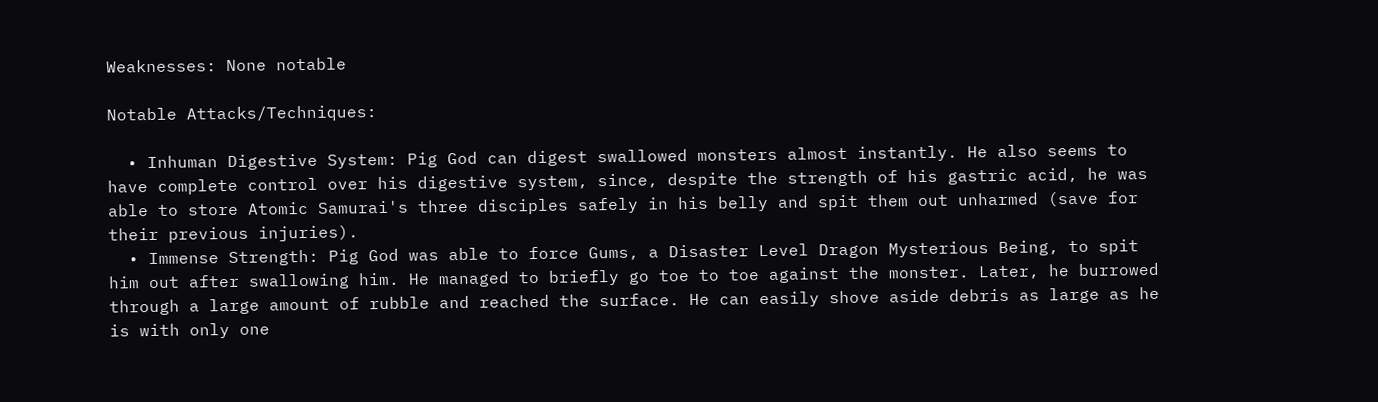Weaknesses: None notable

Notable Attacks/Techniques:

  • Inhuman Digestive System: Pig God can digest swallowed monsters almost instantly. He also seems to have complete control over his digestive system, since, despite the strength of his gastric acid, he was able to store Atomic Samurai's three disciples safely in his belly and spit them out unharmed (save for their previous injuries).
  • Immense Strength: Pig God was able to force Gums, a Disaster Level Dragon Mysterious Being, to spit him out after swallowing him. He managed to briefly go toe to toe against the monster. Later, he burrowed through a large amount of rubble and reached the surface. He can easily shove aside debris as large as he is with only one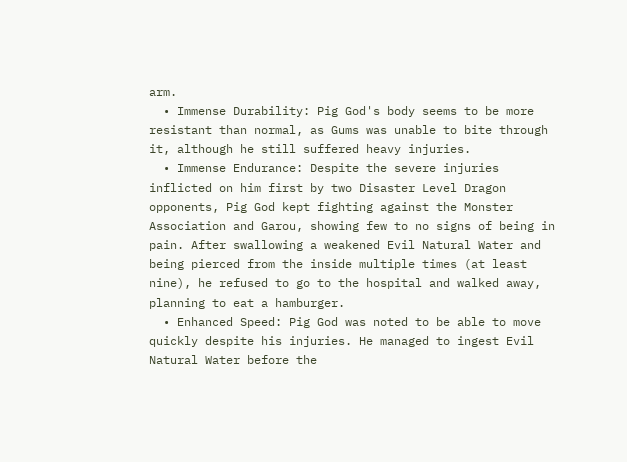arm.
  • Immense Durability: Pig God's body seems to be more resistant than normal, as Gums was unable to bite through it, although he still suffered heavy injuries.
  • Immense Endurance: Despite the severe injuries inflicted on him first by two Disaster Level Dragon opponents, Pig God kept fighting against the Monster Association and Garou, showing few to no signs of being in pain. After swallowing a weakened Evil Natural Water and being pierced from the inside multiple times (at least nine), he refused to go to the hospital and walked away, planning to eat a hamburger.
  • Enhanced Speed: Pig God was noted to be able to move quickly despite his injuries. He managed to ingest Evil Natural Water before the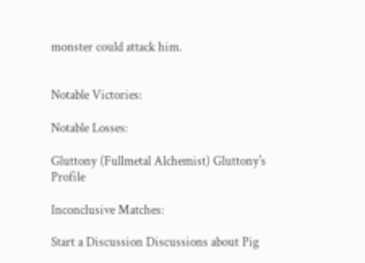monster could attack him.


Notable Victories:

Notable Losses:

Gluttony (Fullmetal Alchemist) Gluttony's Profile

Inconclusive Matches:

Start a Discussion Discussions about Pig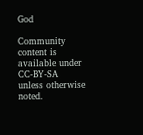God

Community content is available under CC-BY-SA unless otherwise noted.